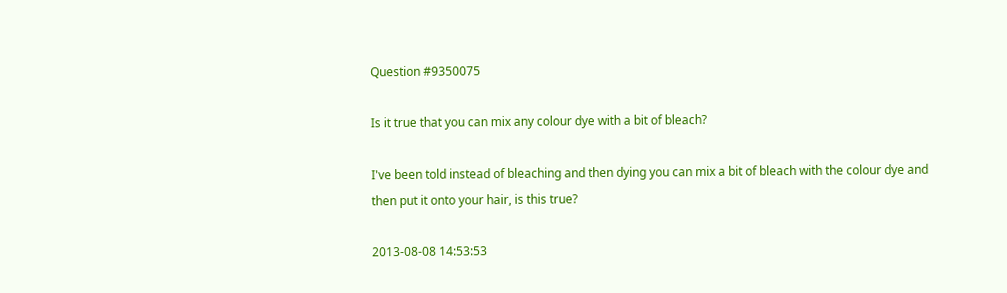Question #9350075

Is it true that you can mix any colour dye with a bit of bleach?

I've been told instead of bleaching and then dying you can mix a bit of bleach with the colour dye and then put it onto your hair, is this true?

2013-08-08 14:53:53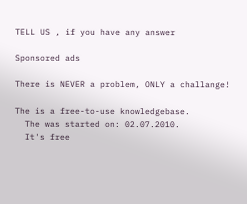TELL US , if you have any answer

Sponsored ads

There is NEVER a problem, ONLY a challange!

The is a free-to-use knowledgebase.
  The was started on: 02.07.2010.
  It's free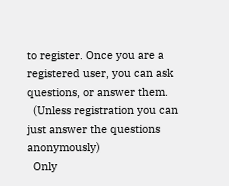to register. Once you are a registered user, you can ask questions, or answer them.
  (Unless registration you can just answer the questions anonymously)
  Only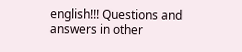english!!! Questions and answers in other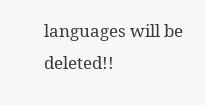languages will be deleted!!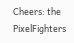Cheers: the PixelFighters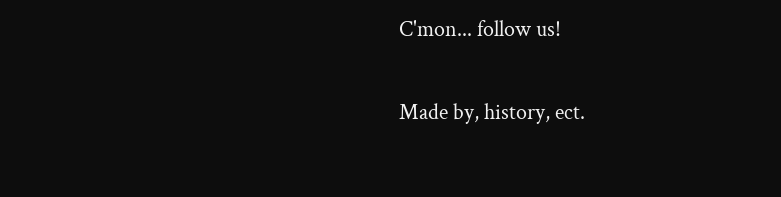C'mon... follow us!

Made by, history, ect.